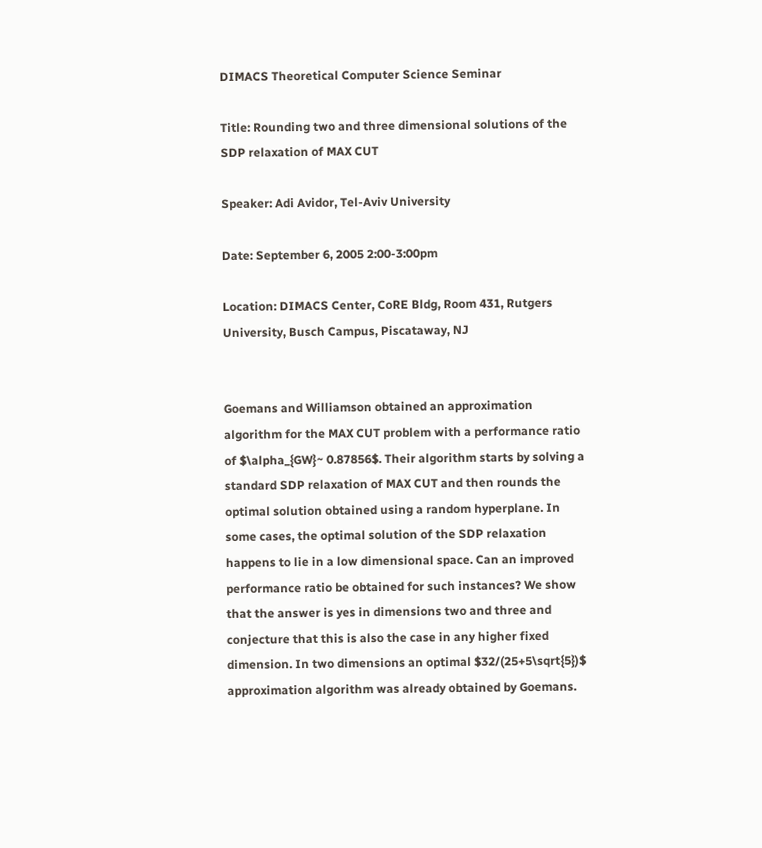DIMACS Theoretical Computer Science Seminar

Title: Rounding two and three dimensional solutions of the SDP relaxation of MAX CUT

Speaker: Adi Avidor, Tel-Aviv University

Date: September 6, 2005 2:00-3:00pm

Location: DIMACS Center, CoRE Bldg, Room 431, Rutgers University, Busch Campus, Piscataway, NJ


Goemans and Williamson obtained an approximation algorithm for the MAX CUT problem with a performance ratio of $\alpha_{GW}~ 0.87856$. Their algorithm starts by solving a standard SDP relaxation of MAX CUT and then rounds the optimal solution obtained using a random hyperplane. In some cases, the optimal solution of the SDP relaxation happens to lie in a low dimensional space. Can an improved performance ratio be obtained for such instances? We show that the answer is yes in dimensions two and three and conjecture that this is also the case in any higher fixed dimension. In two dimensions an optimal $32/(25+5\sqrt{5})$ approximation algorithm was already obtained by Goemans.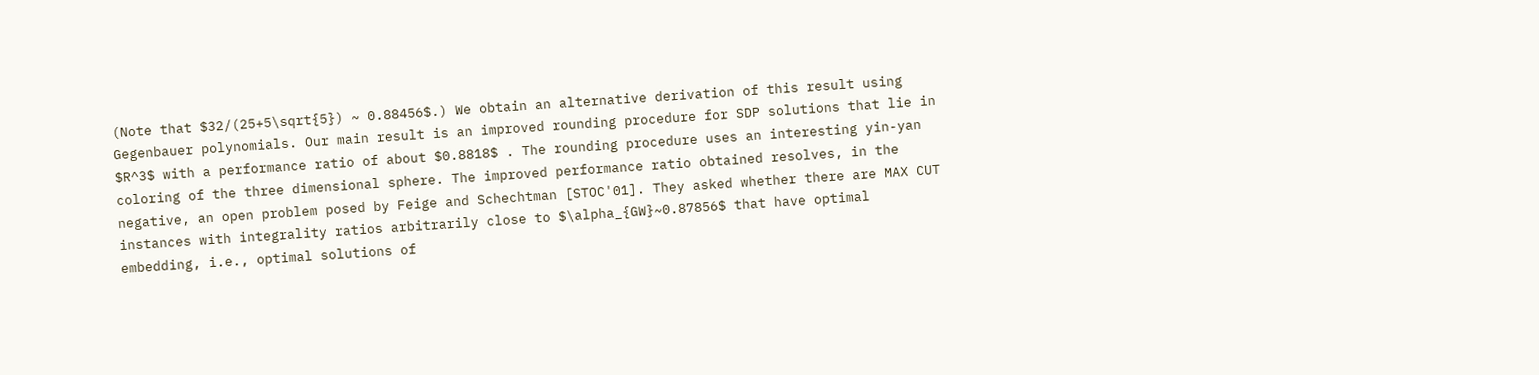(Note that $32/(25+5\sqrt{5}) ~ 0.88456$.) We obtain an alternative derivation of this result using Gegenbauer polynomials. Our main result is an improved rounding procedure for SDP solutions that lie in $R^3$ with a performance ratio of about $0.8818$ . The rounding procedure uses an interesting yin-yan coloring of the three dimensional sphere. The improved performance ratio obtained resolves, in the negative, an open problem posed by Feige and Schechtman [STOC'01]. They asked whether there are MAX CUT instances with integrality ratios arbitrarily close to $\alpha_{GW}~0.87856$ that have optimal embedding, i.e., optimal solutions of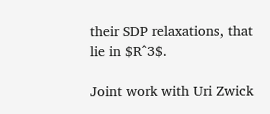their SDP relaxations, that lie in $R^3$.

Joint work with Uri Zwick